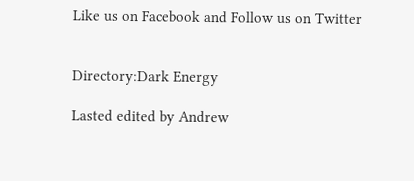Like us on Facebook and Follow us on Twitter


Directory:Dark Energy

Lasted edited by Andrew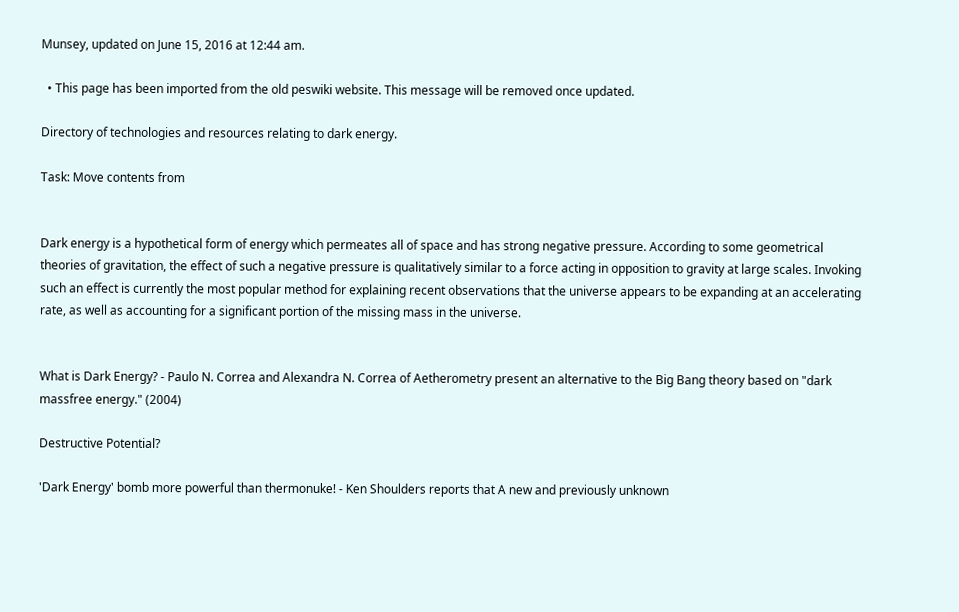Munsey, updated on June 15, 2016 at 12:44 am.

  • This page has been imported from the old peswiki website. This message will be removed once updated.

Directory of technologies and resources relating to dark energy.

Task: Move contents from


Dark energy is a hypothetical form of energy which permeates all of space and has strong negative pressure. According to some geometrical theories of gravitation, the effect of such a negative pressure is qualitatively similar to a force acting in opposition to gravity at large scales. Invoking such an effect is currently the most popular method for explaining recent observations that the universe appears to be expanding at an accelerating rate, as well as accounting for a significant portion of the missing mass in the universe.


What is Dark Energy? - Paulo N. Correa and Alexandra N. Correa of Aetherometry present an alternative to the Big Bang theory based on "dark massfree energy." (2004)

Destructive Potential?

'Dark Energy' bomb more powerful than thermonuke! - Ken Shoulders reports that A new and previously unknown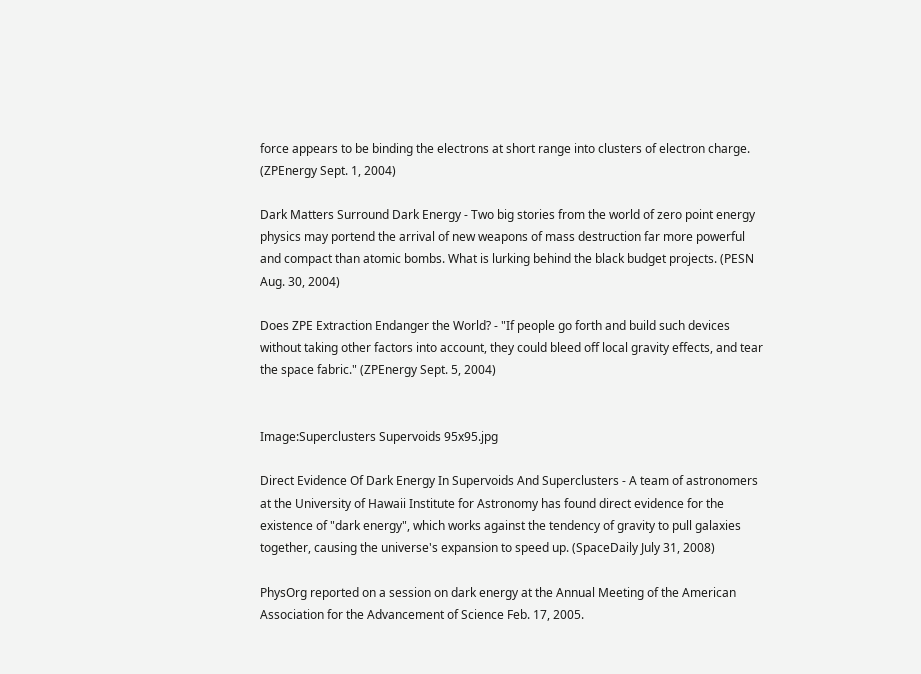force appears to be binding the electrons at short range into clusters of electron charge. (ZPEnergy Sept. 1, 2004)

Dark Matters Surround Dark Energy - Two big stories from the world of zero point energy physics may portend the arrival of new weapons of mass destruction far more powerful and compact than atomic bombs. What is lurking behind the black budget projects. (PESN Aug. 30, 2004)

Does ZPE Extraction Endanger the World? - "If people go forth and build such devices without taking other factors into account, they could bleed off local gravity effects, and tear the space fabric." (ZPEnergy Sept. 5, 2004)


Image:Superclusters Supervoids 95x95.jpg

Direct Evidence Of Dark Energy In Supervoids And Superclusters - A team of astronomers at the University of Hawaii Institute for Astronomy has found direct evidence for the existence of "dark energy", which works against the tendency of gravity to pull galaxies together, causing the universe's expansion to speed up. (SpaceDaily July 31, 2008)

PhysOrg reported on a session on dark energy at the Annual Meeting of the American Association for the Advancement of Science Feb. 17, 2005.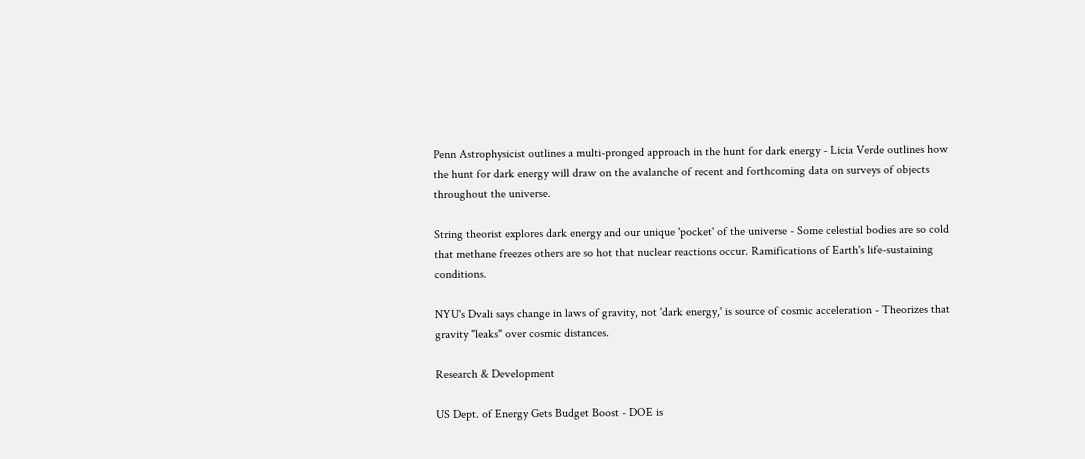Penn Astrophysicist outlines a multi-pronged approach in the hunt for dark energy - Licia Verde outlines how the hunt for dark energy will draw on the avalanche of recent and forthcoming data on surveys of objects throughout the universe.

String theorist explores dark energy and our unique 'pocket' of the universe - Some celestial bodies are so cold that methane freezes others are so hot that nuclear reactions occur. Ramifications of Earth's life-sustaining conditions.

NYU's Dvali says change in laws of gravity, not 'dark energy,' is source of cosmic acceleration - Theorizes that gravity "leaks" over cosmic distances.

Research & Development

US Dept. of Energy Gets Budget Boost - DOE is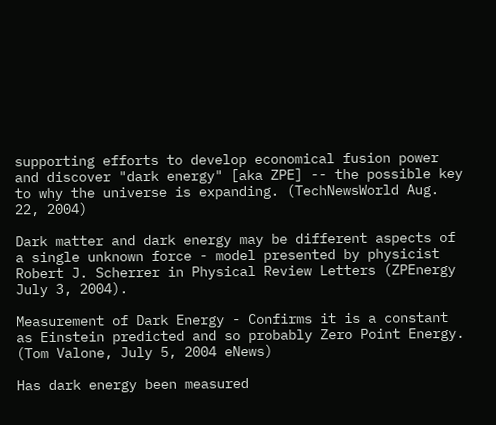supporting efforts to develop economical fusion power and discover "dark energy" [aka ZPE] -- the possible key to why the universe is expanding. (TechNewsWorld Aug. 22, 2004)

Dark matter and dark energy may be different aspects of a single unknown force - model presented by physicist Robert J. Scherrer in Physical Review Letters (ZPEnergy July 3, 2004).

Measurement of Dark Energy - Confirms it is a constant as Einstein predicted and so probably Zero Point Energy. (Tom Valone, July 5, 2004 eNews)

Has dark energy been measured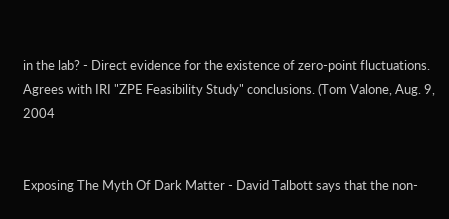in the lab? - Direct evidence for the existence of zero-point fluctuations. Agrees with IRI "ZPE Feasibility Study" conclusions. (Tom Valone, Aug. 9, 2004


Exposing The Myth Of Dark Matter - David Talbott says that the non-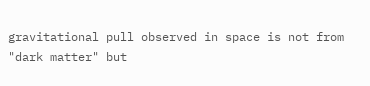gravitational pull observed in space is not from "dark matter" but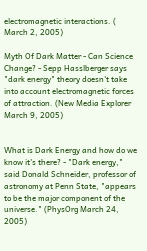electromagnetic interactions. ( March 2, 2005)

Myth Of Dark Matter - Can Science Change? - Sepp Hasslberger says "dark energy" theory doesn't take into account electromagnetic forces of attraction. (New Media Explorer March 9, 2005)


What is Dark Energy and how do we know it's there? - "Dark energy," said Donald Schneider, professor of astronomy at Penn State, "appears to be the major component of the universe." (PhysOrg March 24, 2005)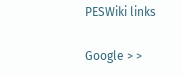PESWiki links

Google > >